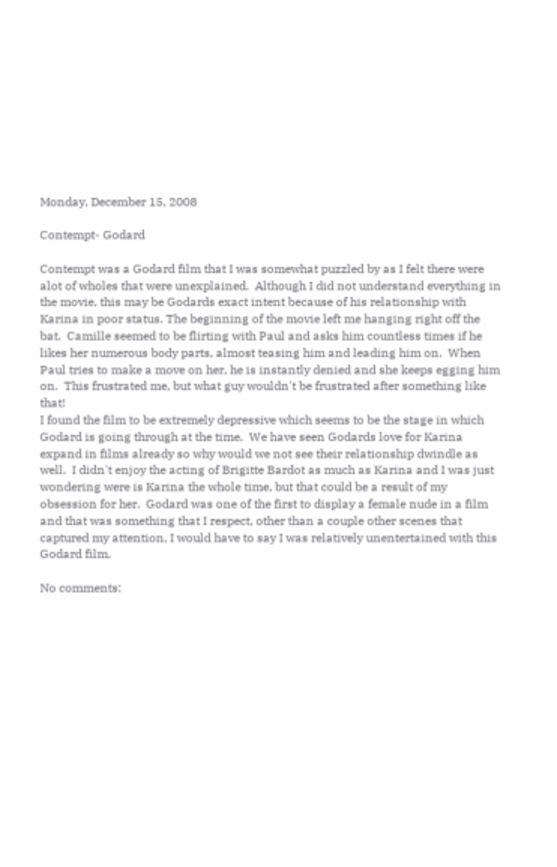Monday, December 15, 2008

Contempt- Godard

Contempt was a Godard film that I was somewhat puzzled by as I felt there were alot of wholes that were unexplained.  Although I did not understand everything in the movie, this may be Godards exact intent because of his relationship with Karina in poor status. The beginning of the movie left me hanging right off the bat.  Camille seemed to be flirting with Paul and asks him countless times if he likes her numerous body parts, almost teasing him and leading him on.  When Paul tries to make a move on her, he is instantly denied and she keeps egging him on.  This frustrated me, but what guy wouldn't be frustrated after something like that!
I found the film to be extremely depressive which seems to be the stage in which Godard is going through at the time.  We have seen Godards love for Karina expand in films already so why would we not see their relationship dwindle as well.  I didn't enjoy the acting of Brigitte Bardot as much as Karina and I was just wondering were is Karina the whole time, but that could be a result of my obsession for her.  Godard was one of the first to display a female nude in a film and that was something that I respect, other than a couple other scenes that captured my attention, I would have to say I was relatively unentertained with this Godard film.

No comments: